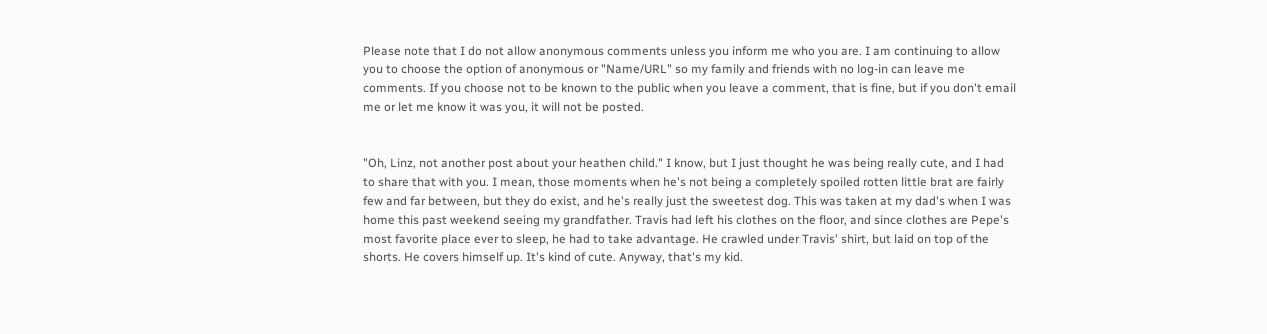Please note that I do not allow anonymous comments unless you inform me who you are. I am continuing to allow you to choose the option of anonymous or "Name/URL" so my family and friends with no log-in can leave me comments. If you choose not to be known to the public when you leave a comment, that is fine, but if you don't email me or let me know it was you, it will not be posted.


"Oh, Linz, not another post about your heathen child." I know, but I just thought he was being really cute, and I had to share that with you. I mean, those moments when he's not being a completely spoiled rotten little brat are fairly few and far between, but they do exist, and he's really just the sweetest dog. This was taken at my dad's when I was home this past weekend seeing my grandfather. Travis had left his clothes on the floor, and since clothes are Pepe's most favorite place ever to sleep, he had to take advantage. He crawled under Travis' shirt, but laid on top of the shorts. He covers himself up. It's kind of cute. Anyway, that's my kid.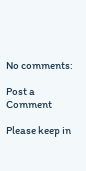No comments:

Post a Comment

Please keep in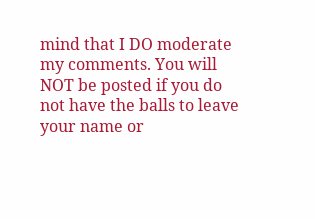mind that I DO moderate my comments. You will NOT be posted if you do not have the balls to leave your name or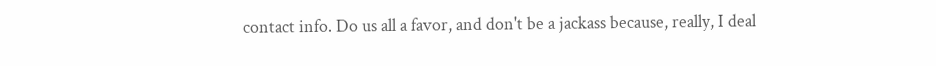contact info. Do us all a favor, and don't be a jackass because, really, I deal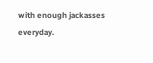with enough jackasses everyday.